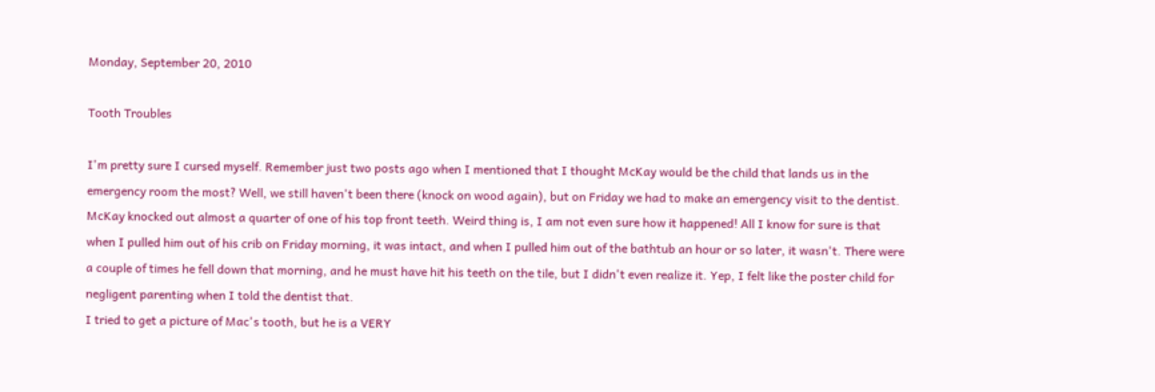Monday, September 20, 2010

Tooth Troubles

I'm pretty sure I cursed myself. Remember just two posts ago when I mentioned that I thought McKay would be the child that lands us in the emergency room the most? Well, we still haven't been there (knock on wood again), but on Friday we had to make an emergency visit to the dentist. McKay knocked out almost a quarter of one of his top front teeth. Weird thing is, I am not even sure how it happened! All I know for sure is that when I pulled him out of his crib on Friday morning, it was intact, and when I pulled him out of the bathtub an hour or so later, it wasn't. There were a couple of times he fell down that morning, and he must have hit his teeth on the tile, but I didn't even realize it. Yep, I felt like the poster child for negligent parenting when I told the dentist that.
I tried to get a picture of Mac's tooth, but he is a VERY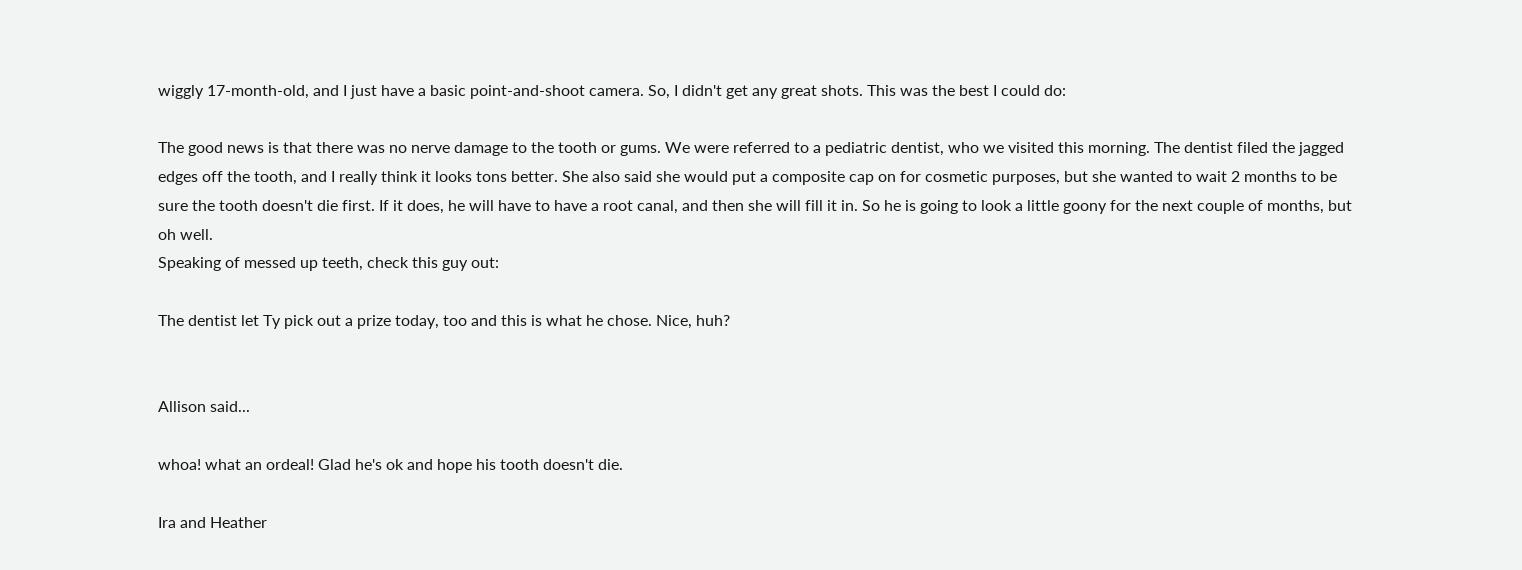wiggly 17-month-old, and I just have a basic point-and-shoot camera. So, I didn't get any great shots. This was the best I could do:

The good news is that there was no nerve damage to the tooth or gums. We were referred to a pediatric dentist, who we visited this morning. The dentist filed the jagged edges off the tooth, and I really think it looks tons better. She also said she would put a composite cap on for cosmetic purposes, but she wanted to wait 2 months to be sure the tooth doesn't die first. If it does, he will have to have a root canal, and then she will fill it in. So he is going to look a little goony for the next couple of months, but oh well.
Speaking of messed up teeth, check this guy out:

The dentist let Ty pick out a prize today, too and this is what he chose. Nice, huh?


Allison said...

whoa! what an ordeal! Glad he's ok and hope his tooth doesn't die.

Ira and Heather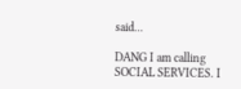said...

DANG I am calling SOCIAL SERVICES. I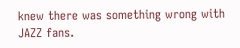knew there was something wrong with JAZZ fans.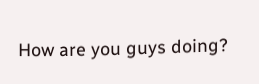How are you guys doing?